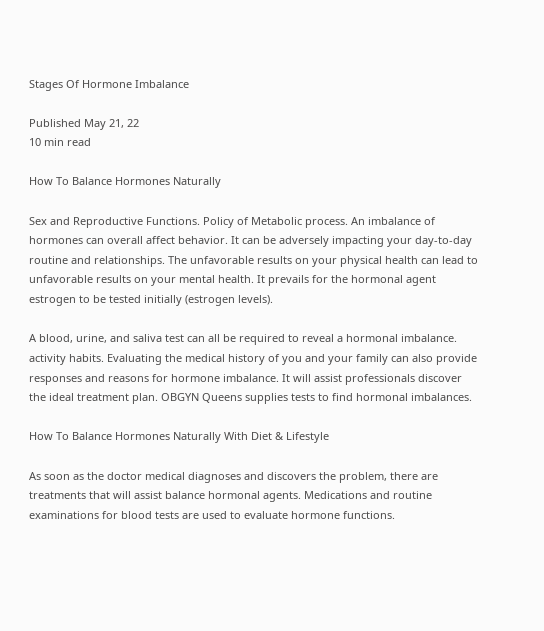Stages Of Hormone Imbalance

Published May 21, 22
10 min read

How To Balance Hormones Naturally

Sex and Reproductive Functions. Policy of Metabolic process. An imbalance of hormones can overall affect behavior. It can be adversely impacting your day-to-day routine and relationships. The unfavorable results on your physical health can lead to unfavorable results on your mental health. It prevails for the hormonal agent estrogen to be tested initially (estrogen levels).

A blood, urine, and saliva test can all be required to reveal a hormonal imbalance. activity habits. Evaluating the medical history of you and your family can also provide responses and reasons for hormone imbalance. It will assist professionals discover the ideal treatment plan. OBGYN Queens supplies tests to find hormonal imbalances.

How To Balance Hormones Naturally With Diet & Lifestyle

As soon as the doctor medical diagnoses and discovers the problem, there are treatments that will assist balance hormonal agents. Medications and routine examinations for blood tests are used to evaluate hormone functions.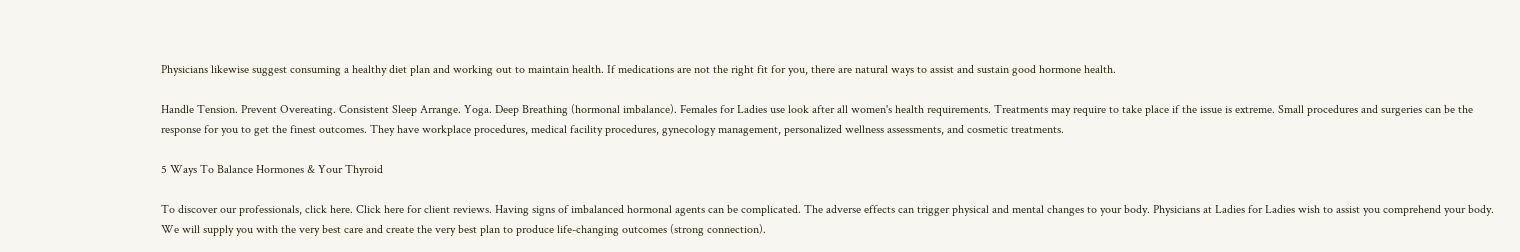Physicians likewise suggest consuming a healthy diet plan and working out to maintain health. If medications are not the right fit for you, there are natural ways to assist and sustain good hormone health.

Handle Tension. Prevent Overeating. Consistent Sleep Arrange. Yoga. Deep Breathing (hormonal imbalance). Females for Ladies use look after all women's health requirements. Treatments may require to take place if the issue is extreme. Small procedures and surgeries can be the response for you to get the finest outcomes. They have workplace procedures, medical facility procedures, gynecology management, personalized wellness assessments, and cosmetic treatments.

5 Ways To Balance Hormones & Your Thyroid

To discover our professionals, click here. Click here for client reviews. Having signs of imbalanced hormonal agents can be complicated. The adverse effects can trigger physical and mental changes to your body. Physicians at Ladies for Ladies wish to assist you comprehend your body. We will supply you with the very best care and create the very best plan to produce life-changing outcomes (strong connection).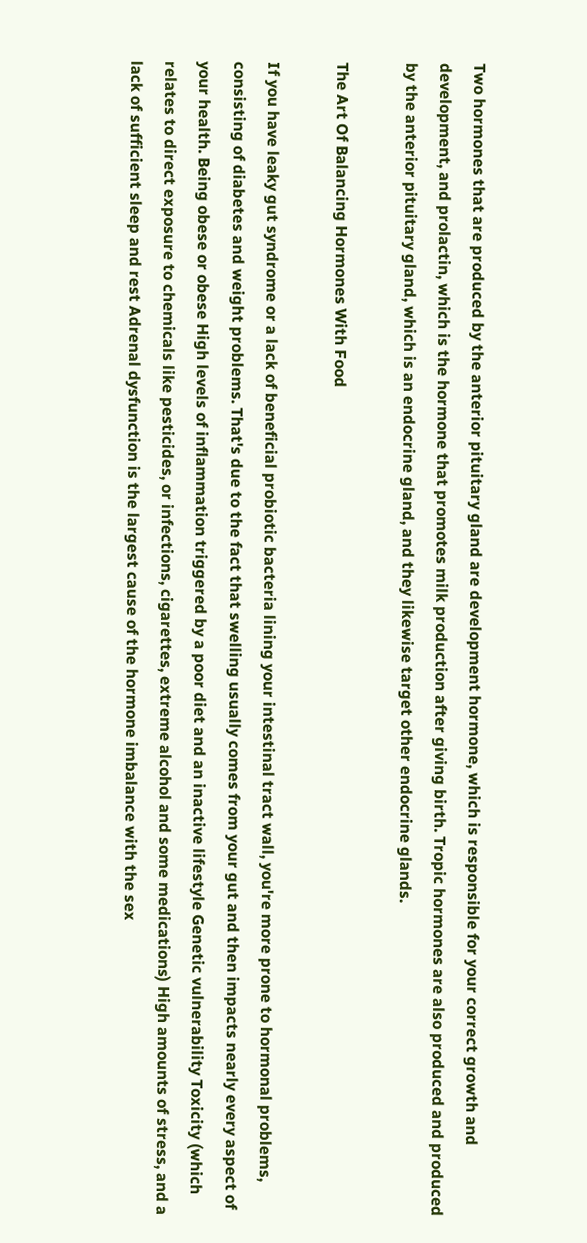Two hormones that are produced by the anterior pituitary gland are development hormone, which is responsible for your correct growth and development, and prolactin, which is the hormone that promotes milk production after giving birth. Tropic hormones are also produced and produced by the anterior pituitary gland, which is an endocrine gland, and they likewise target other endocrine glands.

The Art Of Balancing Hormones With Food

If you have leaky gut syndrome or a lack of beneficial probiotic bacteria lining your intestinal tract wall, you're more prone to hormonal problems, consisting of diabetes and weight problems. That's due to the fact that swelling usually comes from your gut and then impacts nearly every aspect of your health. Being obese or obese High levels of inflammation triggered by a poor diet and an inactive lifestyle Genetic vulnerability Toxicity (which relates to direct exposure to chemicals like pesticides, or infections, cigarettes, extreme alcohol and some medications) High amounts of stress, and a lack of sufficient sleep and rest Adrenal dysfunction is the largest cause of the hormone imbalance with the sex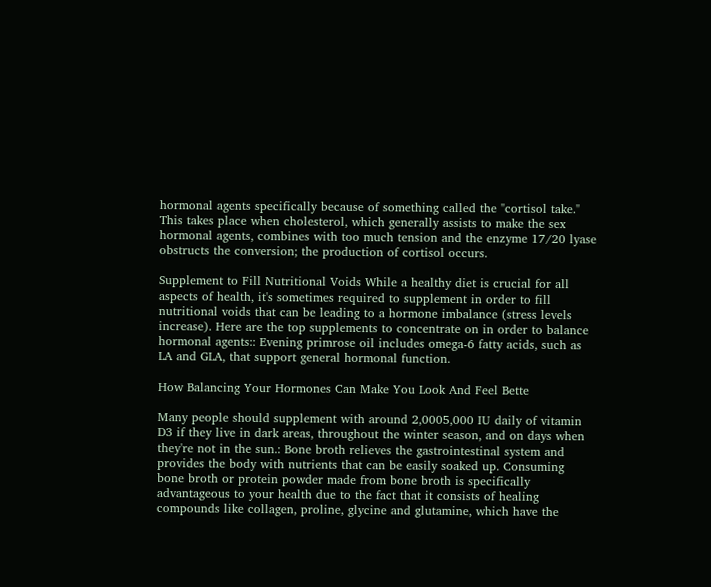hormonal agents specifically because of something called the "cortisol take." This takes place when cholesterol, which generally assists to make the sex hormonal agents, combines with too much tension and the enzyme 17/20 lyase obstructs the conversion; the production of cortisol occurs.

Supplement to Fill Nutritional Voids While a healthy diet is crucial for all aspects of health, it's sometimes required to supplement in order to fill nutritional voids that can be leading to a hormone imbalance (stress levels increase). Here are the top supplements to concentrate on in order to balance hormonal agents:: Evening primrose oil includes omega-6 fatty acids, such as LA and GLA, that support general hormonal function.

How Balancing Your Hormones Can Make You Look And Feel Bette

Many people should supplement with around 2,0005,000 IU daily of vitamin D3 if they live in dark areas, throughout the winter season, and on days when they're not in the sun.: Bone broth relieves the gastrointestinal system and provides the body with nutrients that can be easily soaked up. Consuming bone broth or protein powder made from bone broth is specifically advantageous to your health due to the fact that it consists of healing compounds like collagen, proline, glycine and glutamine, which have the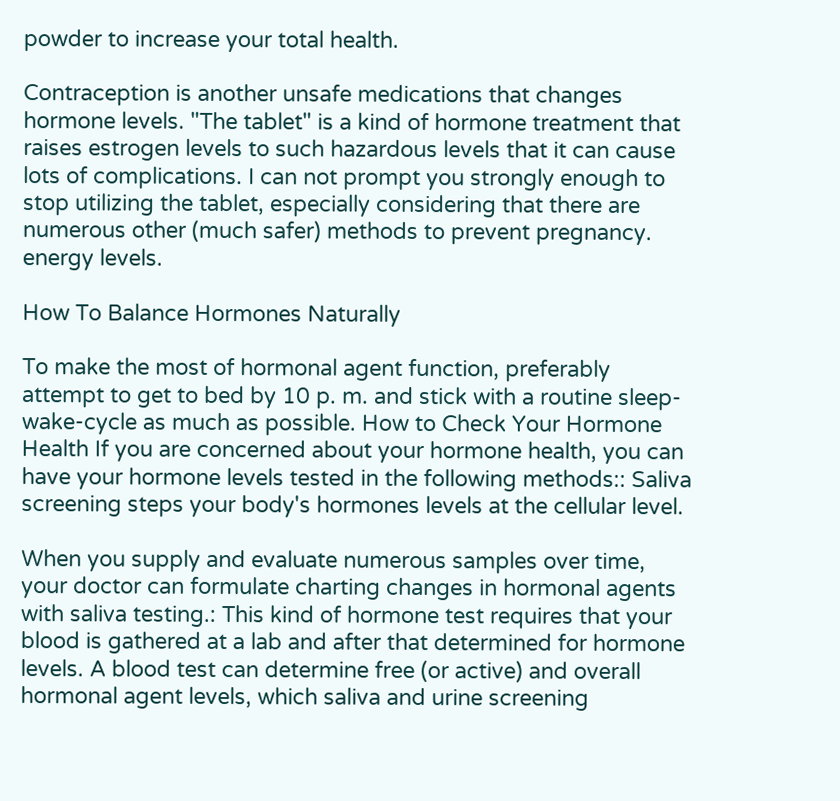powder to increase your total health.

Contraception is another unsafe medications that changes hormone levels. "The tablet" is a kind of hormone treatment that raises estrogen levels to such hazardous levels that it can cause lots of complications. I can not prompt you strongly enough to stop utilizing the tablet, especially considering that there are numerous other (much safer) methods to prevent pregnancy. energy levels.

How To Balance Hormones Naturally

To make the most of hormonal agent function, preferably attempt to get to bed by 10 p. m. and stick with a routine sleep-wake-cycle as much as possible. How to Check Your Hormone Health If you are concerned about your hormone health, you can have your hormone levels tested in the following methods:: Saliva screening steps your body's hormones levels at the cellular level.

When you supply and evaluate numerous samples over time, your doctor can formulate charting changes in hormonal agents with saliva testing.: This kind of hormone test requires that your blood is gathered at a lab and after that determined for hormone levels. A blood test can determine free (or active) and overall hormonal agent levels, which saliva and urine screening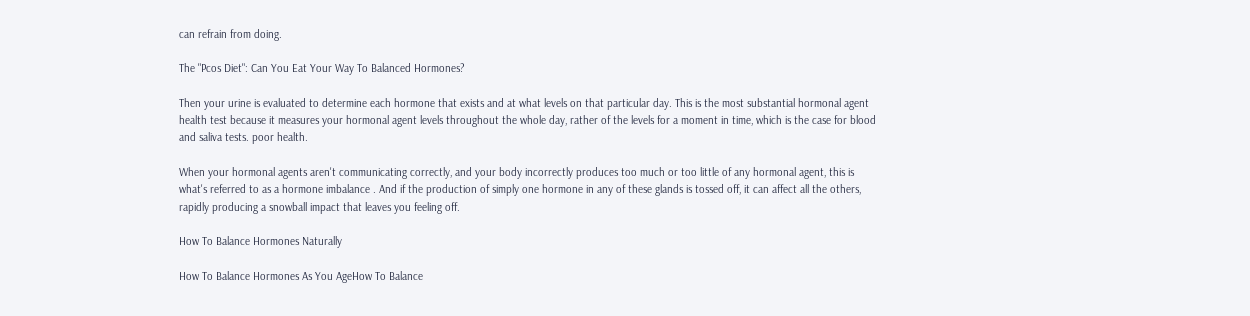can refrain from doing.

The "Pcos Diet": Can You Eat Your Way To Balanced Hormones?

Then your urine is evaluated to determine each hormone that exists and at what levels on that particular day. This is the most substantial hormonal agent health test because it measures your hormonal agent levels throughout the whole day, rather of the levels for a moment in time, which is the case for blood and saliva tests. poor health.

When your hormonal agents aren't communicating correctly, and your body incorrectly produces too much or too little of any hormonal agent, this is what's referred to as a hormone imbalance . And if the production of simply one hormone in any of these glands is tossed off, it can affect all the others, rapidly producing a snowball impact that leaves you feeling off.

How To Balance Hormones Naturally

How To Balance Hormones As You AgeHow To Balance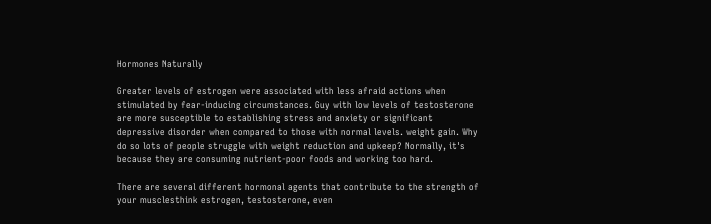Hormones Naturally

Greater levels of estrogen were associated with less afraid actions when stimulated by fear-inducing circumstances. Guy with low levels of testosterone are more susceptible to establishing stress and anxiety or significant depressive disorder when compared to those with normal levels. weight gain. Why do so lots of people struggle with weight reduction and upkeep? Normally, it's because they are consuming nutrient-poor foods and working too hard.

There are several different hormonal agents that contribute to the strength of your musclesthink estrogen, testosterone, even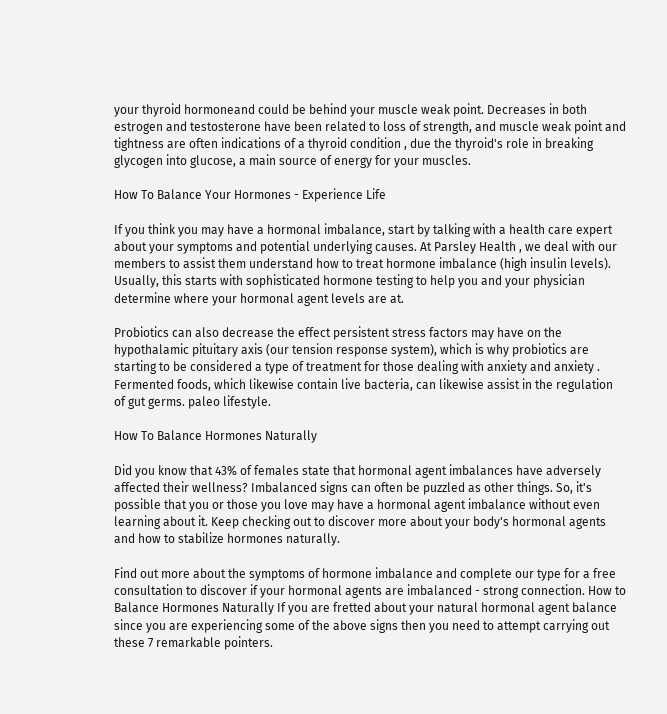your thyroid hormoneand could be behind your muscle weak point. Decreases in both estrogen and testosterone have been related to loss of strength, and muscle weak point and tightness are often indications of a thyroid condition , due the thyroid's role in breaking glycogen into glucose, a main source of energy for your muscles.

How To Balance Your Hormones - Experience Life

If you think you may have a hormonal imbalance, start by talking with a health care expert about your symptoms and potential underlying causes. At Parsley Health , we deal with our members to assist them understand how to treat hormone imbalance (high insulin levels). Usually, this starts with sophisticated hormone testing to help you and your physician determine where your hormonal agent levels are at.

Probiotics can also decrease the effect persistent stress factors may have on the hypothalamic pituitary axis (our tension response system), which is why probiotics are starting to be considered a type of treatment for those dealing with anxiety and anxiety . Fermented foods, which likewise contain live bacteria, can likewise assist in the regulation of gut germs. paleo lifestyle.

How To Balance Hormones Naturally

Did you know that 43% of females state that hormonal agent imbalances have adversely affected their wellness? Imbalanced signs can often be puzzled as other things. So, it's possible that you or those you love may have a hormonal agent imbalance without even learning about it. Keep checking out to discover more about your body's hormonal agents and how to stabilize hormones naturally.

Find out more about the symptoms of hormone imbalance and complete our type for a free consultation to discover if your hormonal agents are imbalanced - strong connection. How to Balance Hormones Naturally If you are fretted about your natural hormonal agent balance since you are experiencing some of the above signs then you need to attempt carrying out these 7 remarkable pointers.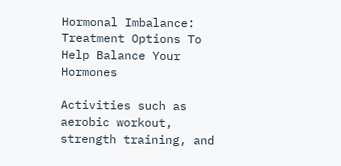Hormonal Imbalance: Treatment Options To Help Balance Your Hormones

Activities such as aerobic workout, strength training, and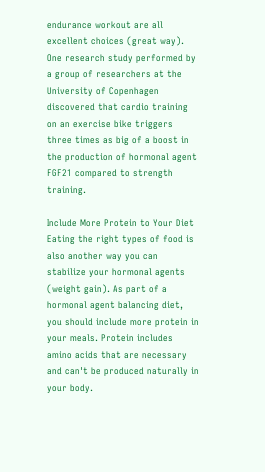endurance workout are all excellent choices (great way). One research study performed by a group of researchers at the University of Copenhagen discovered that cardio training on an exercise bike triggers three times as big of a boost in the production of hormonal agent FGF21 compared to strength training.

Include More Protein to Your Diet Eating the right types of food is also another way you can stabilize your hormonal agents (weight gain). As part of a hormonal agent balancing diet, you should include more protein in your meals. Protein includes amino acids that are necessary and can't be produced naturally in your body.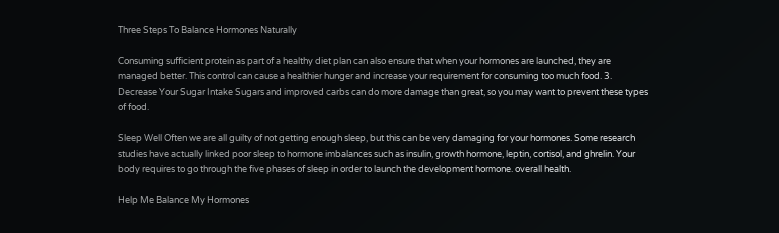Three Steps To Balance Hormones Naturally

Consuming sufficient protein as part of a healthy diet plan can also ensure that when your hormones are launched, they are managed better. This control can cause a healthier hunger and increase your requirement for consuming too much food. 3. Decrease Your Sugar Intake Sugars and improved carbs can do more damage than great, so you may want to prevent these types of food.

Sleep Well Often we are all guilty of not getting enough sleep, but this can be very damaging for your hormones. Some research studies have actually linked poor sleep to hormone imbalances such as insulin, growth hormone, leptin, cortisol, and ghrelin. Your body requires to go through the five phases of sleep in order to launch the development hormone. overall health.

Help Me Balance My Hormones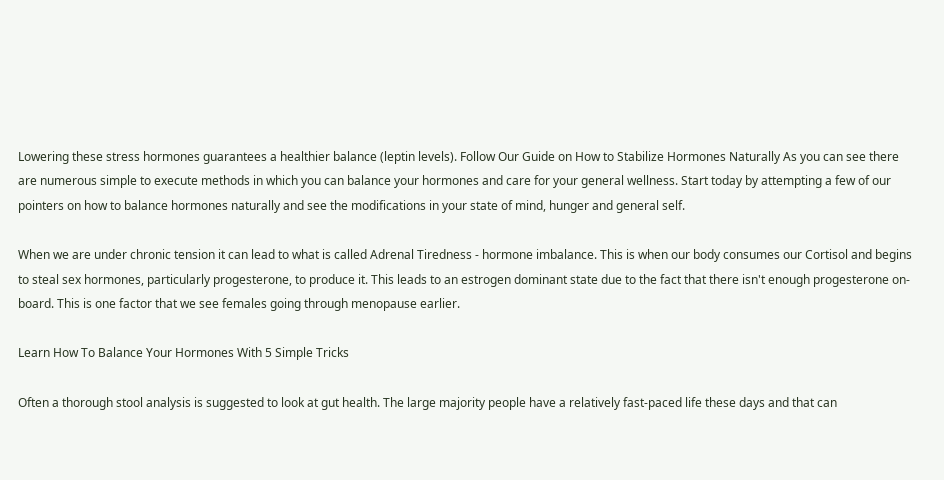Lowering these stress hormones guarantees a healthier balance (leptin levels). Follow Our Guide on How to Stabilize Hormones Naturally As you can see there are numerous simple to execute methods in which you can balance your hormones and care for your general wellness. Start today by attempting a few of our pointers on how to balance hormones naturally and see the modifications in your state of mind, hunger and general self.

When we are under chronic tension it can lead to what is called Adrenal Tiredness - hormone imbalance. This is when our body consumes our Cortisol and begins to steal sex hormones, particularly progesterone, to produce it. This leads to an estrogen dominant state due to the fact that there isn't enough progesterone on-board. This is one factor that we see females going through menopause earlier.

Learn How To Balance Your Hormones With 5 Simple Tricks

Often a thorough stool analysis is suggested to look at gut health. The large majority people have a relatively fast-paced life these days and that can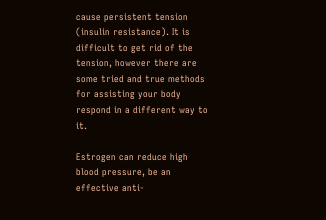cause persistent tension (insulin resistance). It is difficult to get rid of the tension, however there are some tried and true methods for assisting your body respond in a different way to it.

Estrogen can reduce high blood pressure, be an effective anti-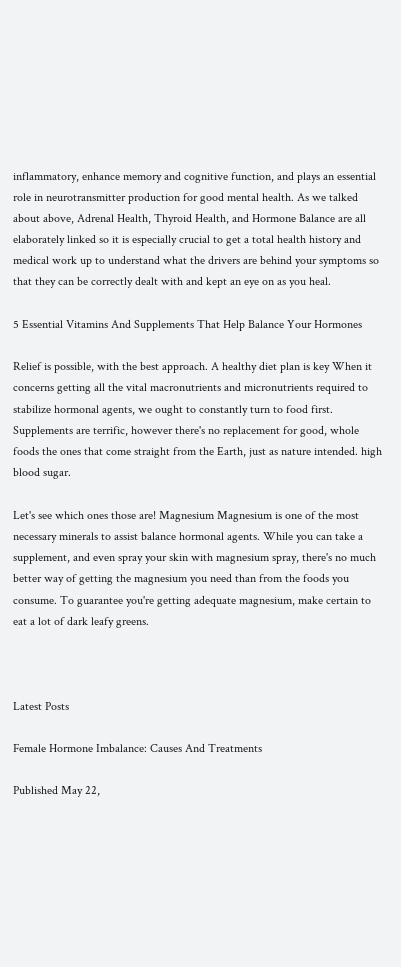inflammatory, enhance memory and cognitive function, and plays an essential role in neurotransmitter production for good mental health. As we talked about above, Adrenal Health, Thyroid Health, and Hormone Balance are all elaborately linked so it is especially crucial to get a total health history and medical work up to understand what the drivers are behind your symptoms so that they can be correctly dealt with and kept an eye on as you heal.

5 Essential Vitamins And Supplements That Help Balance Your Hormones

Relief is possible, with the best approach. A healthy diet plan is key When it concerns getting all the vital macronutrients and micronutrients required to stabilize hormonal agents, we ought to constantly turn to food first. Supplements are terrific, however there's no replacement for good, whole foods the ones that come straight from the Earth, just as nature intended. high blood sugar.

Let's see which ones those are! Magnesium Magnesium is one of the most necessary minerals to assist balance hormonal agents. While you can take a supplement, and even spray your skin with magnesium spray, there's no much better way of getting the magnesium you need than from the foods you consume. To guarantee you're getting adequate magnesium, make certain to eat a lot of dark leafy greens.



Latest Posts

Female Hormone Imbalance: Causes And Treatments

Published May 22,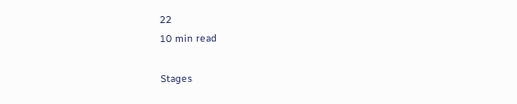22
10 min read

Stages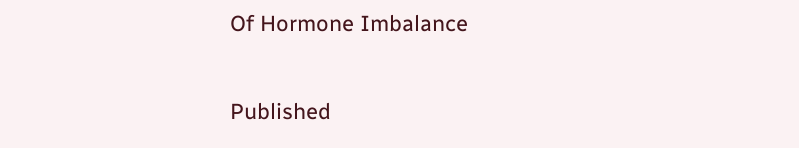Of Hormone Imbalance

Published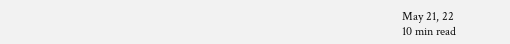May 21, 22
10 min read